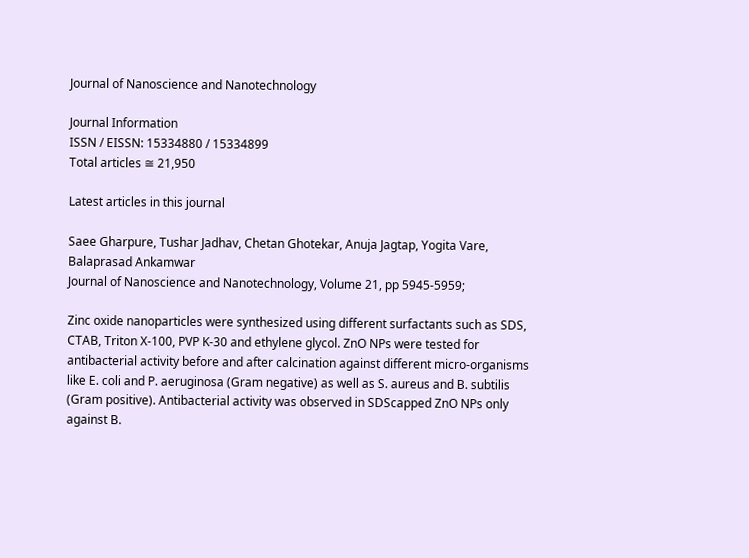Journal of Nanoscience and Nanotechnology

Journal Information
ISSN / EISSN: 15334880 / 15334899
Total articles ≅ 21,950

Latest articles in this journal

Saee Gharpure, Tushar Jadhav, Chetan Ghotekar, Anuja Jagtap, Yogita Vare, Balaprasad Ankamwar
Journal of Nanoscience and Nanotechnology, Volume 21, pp 5945-5959;

Zinc oxide nanoparticles were synthesized using different surfactants such as SDS, CTAB, Triton X-100, PVP K-30 and ethylene glycol. ZnO NPs were tested for antibacterial activity before and after calcination against different micro-organisms like E. coli and P. aeruginosa (Gram negative) as well as S. aureus and B. subtilis (Gram positive). Antibacterial activity was observed in SDScapped ZnO NPs only against B.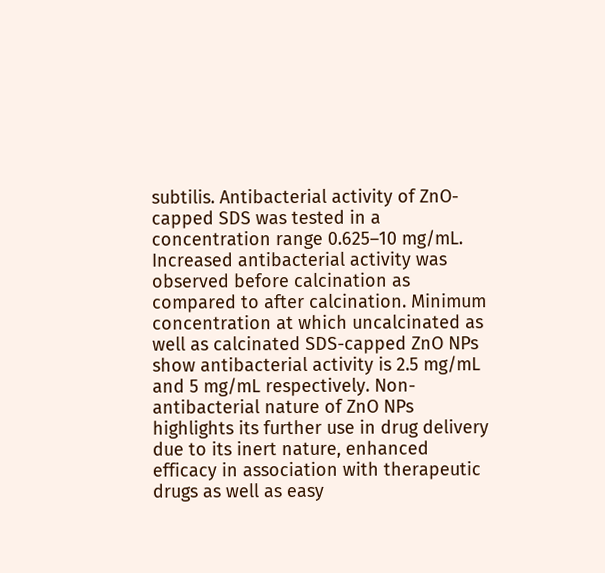subtilis. Antibacterial activity of ZnO-capped SDS was tested in a concentration range 0.625–10 mg/mL. Increased antibacterial activity was observed before calcination as compared to after calcination. Minimum concentration at which uncalcinated as well as calcinated SDS-capped ZnO NPs show antibacterial activity is 2.5 mg/mL and 5 mg/mL respectively. Non-antibacterial nature of ZnO NPs highlights its further use in drug delivery due to its inert nature, enhanced efficacy in association with therapeutic drugs as well as easy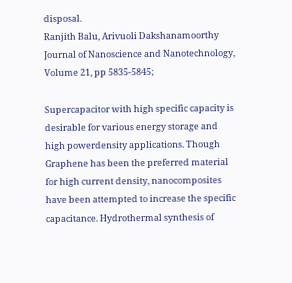disposal.
Ranjith Balu, Arivuoli Dakshanamoorthy
Journal of Nanoscience and Nanotechnology, Volume 21, pp 5835-5845;

Supercapacitor with high specific capacity is desirable for various energy storage and high powerdensity applications. Though Graphene has been the preferred material for high current density, nanocomposites have been attempted to increase the specific capacitance. Hydrothermal synthesis of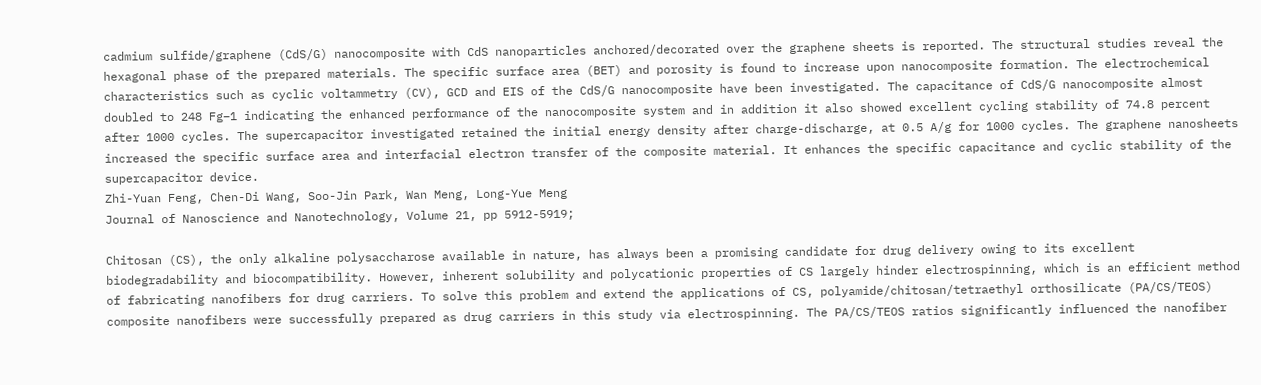cadmium sulfide/graphene (CdS/G) nanocomposite with CdS nanoparticles anchored/decorated over the graphene sheets is reported. The structural studies reveal the hexagonal phase of the prepared materials. The specific surface area (BET) and porosity is found to increase upon nanocomposite formation. The electrochemical characteristics such as cyclic voltammetry (CV), GCD and EIS of the CdS/G nanocomposite have been investigated. The capacitance of CdS/G nanocomposite almost doubled to 248 Fg−1 indicating the enhanced performance of the nanocomposite system and in addition it also showed excellent cycling stability of 74.8 percent after 1000 cycles. The supercapacitor investigated retained the initial energy density after charge-discharge, at 0.5 A/g for 1000 cycles. The graphene nanosheets increased the specific surface area and interfacial electron transfer of the composite material. It enhances the specific capacitance and cyclic stability of the supercapacitor device.
Zhi-Yuan Feng, Chen-Di Wang, Soo-Jin Park, Wan Meng, Long-Yue Meng
Journal of Nanoscience and Nanotechnology, Volume 21, pp 5912-5919;

Chitosan (CS), the only alkaline polysaccharose available in nature, has always been a promising candidate for drug delivery owing to its excellent biodegradability and biocompatibility. However, inherent solubility and polycationic properties of CS largely hinder electrospinning, which is an efficient method of fabricating nanofibers for drug carriers. To solve this problem and extend the applications of CS, polyamide/chitosan/tetraethyl orthosilicate (PA/CS/TEOS) composite nanofibers were successfully prepared as drug carriers in this study via electrospinning. The PA/CS/TEOS ratios significantly influenced the nanofiber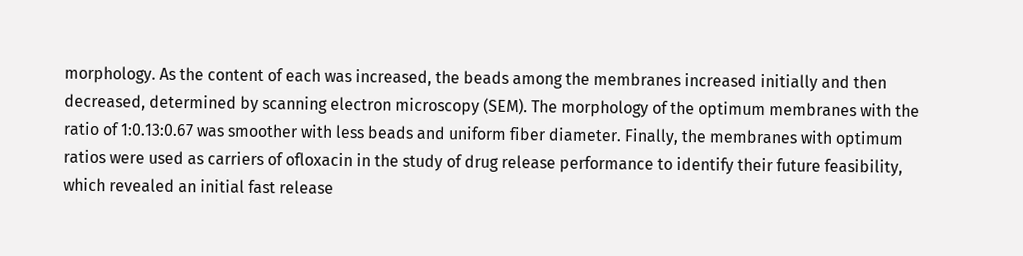morphology. As the content of each was increased, the beads among the membranes increased initially and then decreased, determined by scanning electron microscopy (SEM). The morphology of the optimum membranes with the ratio of 1:0.13:0.67 was smoother with less beads and uniform fiber diameter. Finally, the membranes with optimum ratios were used as carriers of ofloxacin in the study of drug release performance to identify their future feasibility, which revealed an initial fast release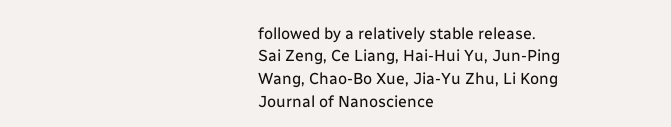followed by a relatively stable release.
Sai Zeng, Ce Liang, Hai-Hui Yu, Jun-Ping Wang, Chao-Bo Xue, Jia-Yu Zhu, Li Kong
Journal of Nanoscience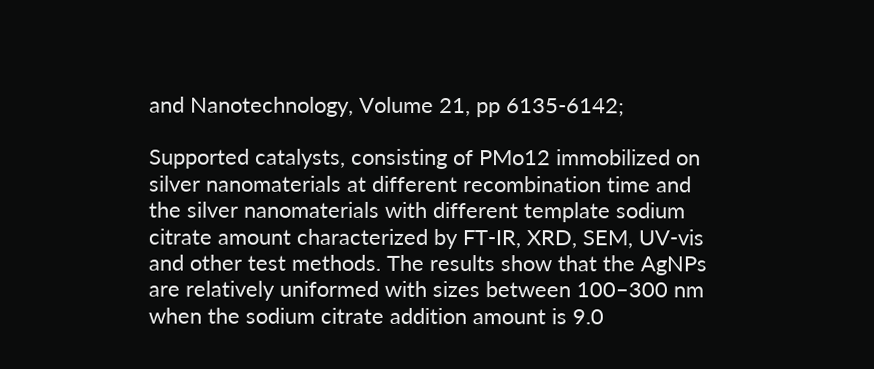and Nanotechnology, Volume 21, pp 6135-6142;

Supported catalysts, consisting of PMo12 immobilized on silver nanomaterials at different recombination time and the silver nanomaterials with different template sodium citrate amount characterized by FT-IR, XRD, SEM, UV-vis and other test methods. The results show that the AgNPs are relatively uniformed with sizes between 100–300 nm when the sodium citrate addition amount is 9.0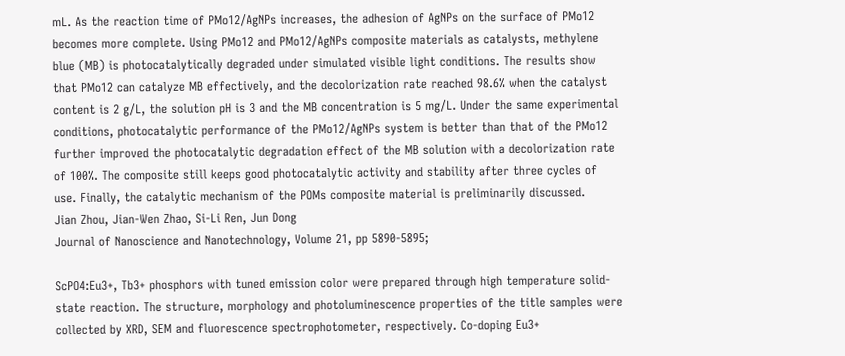mL. As the reaction time of PMo12/AgNPs increases, the adhesion of AgNPs on the surface of PMo12 becomes more complete. Using PMo12 and PMo12/AgNPs composite materials as catalysts, methylene blue (MB) is photocatalytically degraded under simulated visible light conditions. The results show that PMo12 can catalyze MB effectively, and the decolorization rate reached 98.6% when the catalyst content is 2 g/L, the solution pH is 3 and the MB concentration is 5 mg/L. Under the same experimental conditions, photocatalytic performance of the PMo12/AgNPs system is better than that of the PMo12 further improved the photocatalytic degradation effect of the MB solution with a decolorization rate of 100%. The composite still keeps good photocatalytic activity and stability after three cycles of use. Finally, the catalytic mechanism of the POMs composite material is preliminarily discussed.
Jian Zhou, Jian-Wen Zhao, Si-Li Ren, Jun Dong
Journal of Nanoscience and Nanotechnology, Volume 21, pp 5890-5895;

ScPO4:Eu3+, Tb3+ phosphors with tuned emission color were prepared through high temperature solid-state reaction. The structure, morphology and photoluminescence properties of the title samples were collected by XRD, SEM and fluorescence spectrophotometer, respectively. Co-doping Eu3+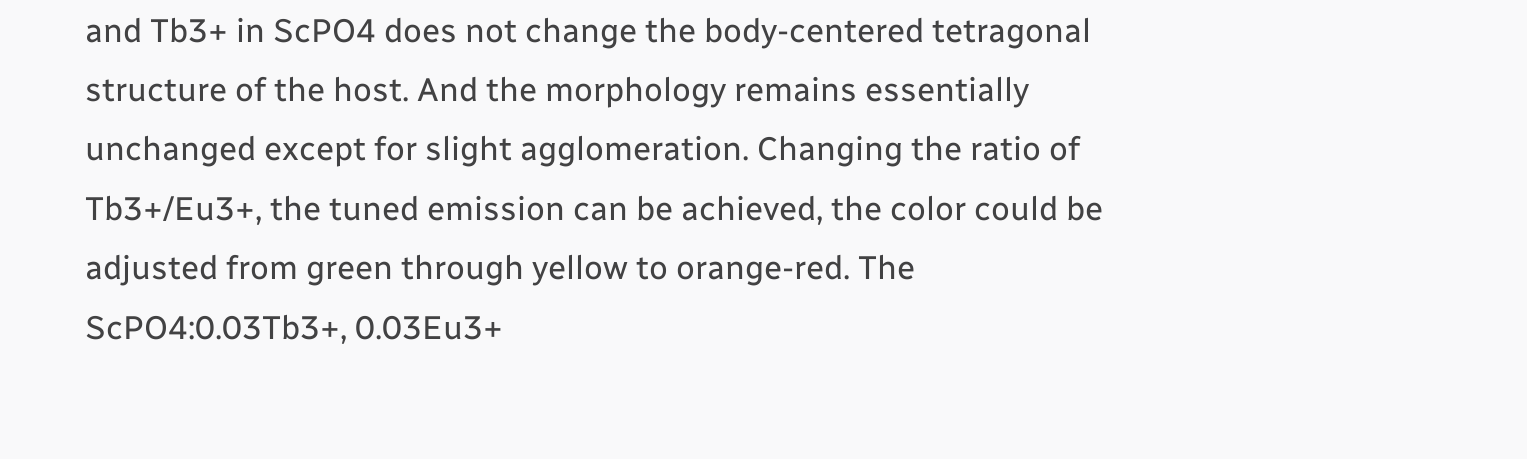and Tb3+ in ScPO4 does not change the body-centered tetragonal structure of the host. And the morphology remains essentially unchanged except for slight agglomeration. Changing the ratio of Tb3+/Eu3+, the tuned emission can be achieved, the color could be adjusted from green through yellow to orange-red. The ScPO4:0.03Tb3+, 0.03Eu3+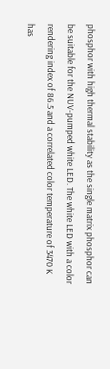phosphor with high thermal stability as the single matrix phosphor can be suitable for the NUV-pumped white LED. The white LED with a color rendering index of 86.5 and a correlated color temperature of 3470 K has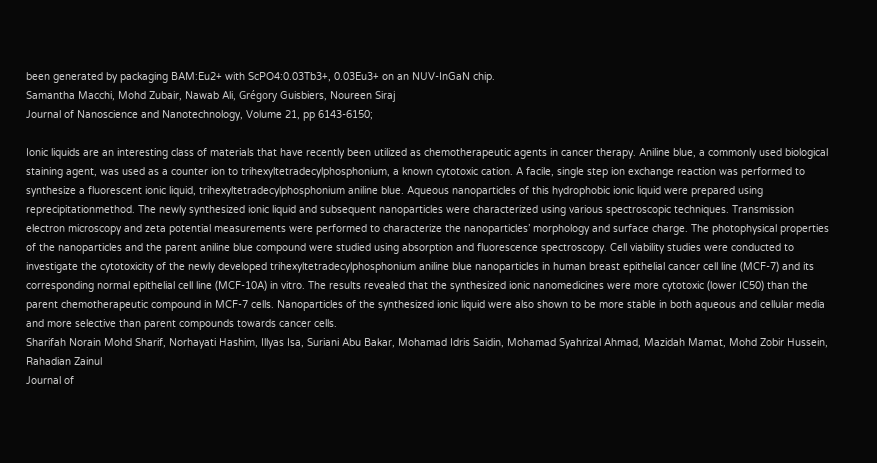been generated by packaging BAM:Eu2+ with ScPO4:0.03Tb3+, 0.03Eu3+ on an NUV-InGaN chip.
Samantha Macchi, Mohd Zubair, Nawab Ali, Grégory Guisbiers, Noureen Siraj
Journal of Nanoscience and Nanotechnology, Volume 21, pp 6143-6150;

Ionic liquids are an interesting class of materials that have recently been utilized as chemotherapeutic agents in cancer therapy. Aniline blue, a commonly used biological staining agent, was used as a counter ion to trihexyltetradecylphosphonium, a known cytotoxic cation. A facile, single step ion exchange reaction was performed to synthesize a fluorescent ionic liquid, trihexyltetradecylphosphonium aniline blue. Aqueous nanoparticles of this hydrophobic ionic liquid were prepared using reprecipitationmethod. The newly synthesized ionic liquid and subsequent nanoparticles were characterized using various spectroscopic techniques. Transmission electron microscopy and zeta potential measurements were performed to characterize the nanoparticles’ morphology and surface charge. The photophysical properties of the nanoparticles and the parent aniline blue compound were studied using absorption and fluorescence spectroscopy. Cell viability studies were conducted to investigate the cytotoxicity of the newly developed trihexyltetradecylphosphonium aniline blue nanoparticles in human breast epithelial cancer cell line (MCF-7) and its corresponding normal epithelial cell line (MCF-10A) in vitro. The results revealed that the synthesized ionic nanomedicines were more cytotoxic (lower IC50) than the parent chemotherapeutic compound in MCF-7 cells. Nanoparticles of the synthesized ionic liquid were also shown to be more stable in both aqueous and cellular media and more selective than parent compounds towards cancer cells.
Sharifah Norain Mohd Sharif, Norhayati Hashim, Illyas Isa, Suriani Abu Bakar, Mohamad Idris Saidin, Mohamad Syahrizal Ahmad, Mazidah Mamat, Mohd Zobir Hussein, Rahadian Zainul
Journal of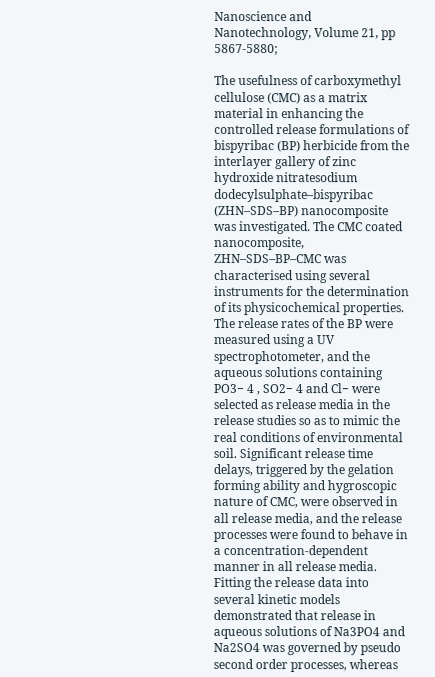Nanoscience and Nanotechnology, Volume 21, pp 5867-5880;

The usefulness of carboxymethyl cellulose (CMC) as a matrix material in enhancing the controlled release formulations of bispyribac (BP) herbicide from the interlayer gallery of zinc hydroxide nitratesodium dodecylsulphate–bispyribac (ZHN–SDS–BP) nanocomposite was investigated. The CMC coated nanocomposite, ZHN–SDS–BP–CMC was characterised using several instruments for the determination of its physicochemical properties. The release rates of the BP were measured using a UV spectrophotometer, and the aqueous solutions containing PO3− 4 , SO2− 4 and Cl− were selected as release media in the release studies so as to mimic the real conditions of environmental soil. Significant release time delays, triggered by the gelation forming ability and hygroscopic nature of CMC, were observed in all release media, and the release processes were found to behave in a concentration-dependent manner in all release media. Fitting the release data into several kinetic models demonstrated that release in aqueous solutions of Na3PO4 and Na2SO4 was governed by pseudo second order processes, whereas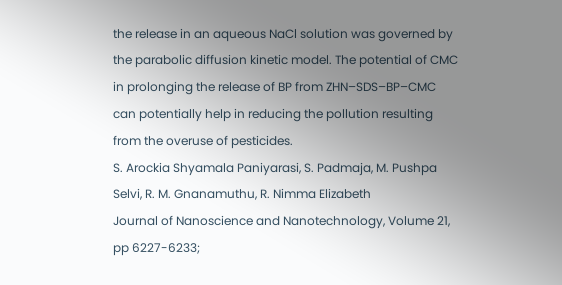the release in an aqueous NaCl solution was governed by the parabolic diffusion kinetic model. The potential of CMC in prolonging the release of BP from ZHN–SDS–BP–CMC can potentially help in reducing the pollution resulting from the overuse of pesticides.
S. Arockia Shyamala Paniyarasi, S. Padmaja, M. Pushpa Selvi, R. M. Gnanamuthu, R. Nimma Elizabeth
Journal of Nanoscience and Nanotechnology, Volume 21, pp 6227-6233;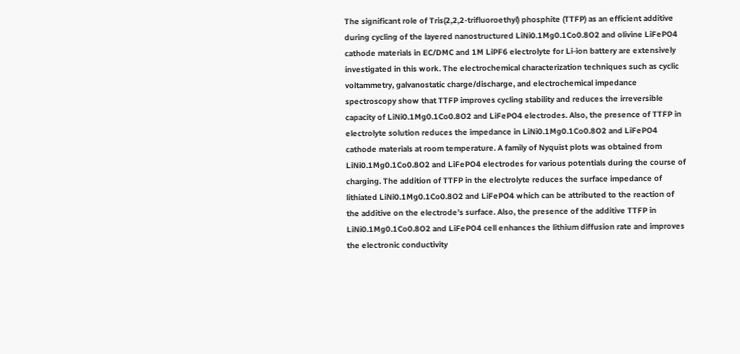The significant role of Tris(2,2,2-trifluoroethyl) phosphite (TTFP) as an efficient additive during cycling of the layered nanostructured LiNi0.1Mg0.1Co0.8O2 and olivine LiFePO4 cathode materials in EC/DMC and 1M LiPF6 electrolyte for Li-ion battery are extensively investigated in this work. The electrochemical characterization techniques such as cyclic voltammetry, galvanostatic charge/discharge, and electrochemical impedance spectroscopy show that TTFP improves cycling stability and reduces the irreversible capacity of LiNi0.1Mg0.1Co0.8O2 and LiFePO4 electrodes. Also, the presence of TTFP in electrolyte solution reduces the impedance in LiNi0.1Mg0.1Co0.8O2 and LiFePO4 cathode materials at room temperature. A family of Nyquist plots was obtained from LiNi0.1Mg0.1Co0.8O2 and LiFePO4 electrodes for various potentials during the course of charging. The addition of TTFP in the electrolyte reduces the surface impedance of lithiated LiNi0.1Mg0.1Co0.8O2 and LiFePO4 which can be attributed to the reaction of the additive on the electrode’s surface. Also, the presence of the additive TTFP in LiNi0.1Mg0.1Co0.8O2 and LiFePO4 cell enhances the lithium diffusion rate and improves the electronic conductivity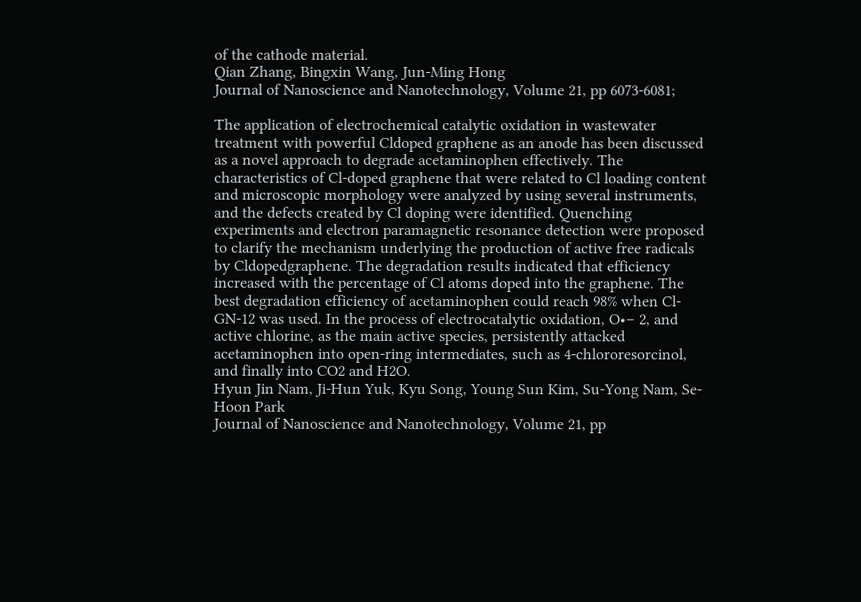of the cathode material.
Qian Zhang, Bingxin Wang, Jun-Ming Hong
Journal of Nanoscience and Nanotechnology, Volume 21, pp 6073-6081;

The application of electrochemical catalytic oxidation in wastewater treatment with powerful Cldoped graphene as an anode has been discussed as a novel approach to degrade acetaminophen effectively. The characteristics of Cl-doped graphene that were related to Cl loading content and microscopic morphology were analyzed by using several instruments, and the defects created by Cl doping were identified. Quenching experiments and electron paramagnetic resonance detection were proposed to clarify the mechanism underlying the production of active free radicals by Cldopedgraphene. The degradation results indicated that efficiency increased with the percentage of Cl atoms doped into the graphene. The best degradation efficiency of acetaminophen could reach 98% when Cl-GN-12 was used. In the process of electrocatalytic oxidation, O•− 2, and active chlorine, as the main active species, persistently attacked acetaminophen into open-ring intermediates, such as 4-chlororesorcinol, and finally into CO2 and H2O.
Hyun Jin Nam, Ji-Hun Yuk, Kyu Song, Young Sun Kim, Su-Yong Nam, Se-Hoon Park
Journal of Nanoscience and Nanotechnology, Volume 21, pp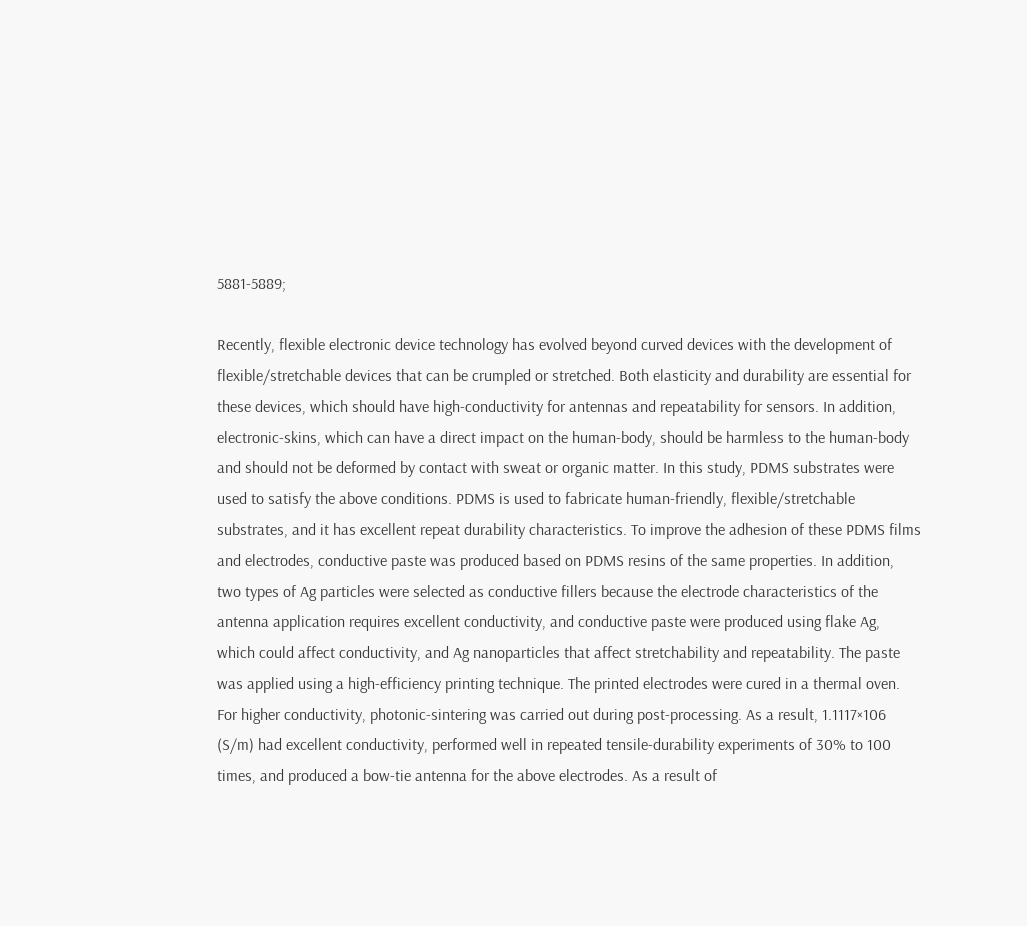5881-5889;

Recently, flexible electronic device technology has evolved beyond curved devices with the development of flexible/stretchable devices that can be crumpled or stretched. Both elasticity and durability are essential for these devices, which should have high-conductivity for antennas and repeatability for sensors. In addition, electronic-skins, which can have a direct impact on the human-body, should be harmless to the human-body and should not be deformed by contact with sweat or organic matter. In this study, PDMS substrates were used to satisfy the above conditions. PDMS is used to fabricate human-friendly, flexible/stretchable substrates, and it has excellent repeat durability characteristics. To improve the adhesion of these PDMS films and electrodes, conductive paste was produced based on PDMS resins of the same properties. In addition, two types of Ag particles were selected as conductive fillers because the electrode characteristics of the antenna application requires excellent conductivity, and conductive paste were produced using flake Ag, which could affect conductivity, and Ag nanoparticles that affect stretchability and repeatability. The paste was applied using a high-efficiency printing technique. The printed electrodes were cured in a thermal oven. For higher conductivity, photonic-sintering was carried out during post-processing. As a result, 1.1117×106 (S/m) had excellent conductivity, performed well in repeated tensile-durability experiments of 30% to 100 times, and produced a bow-tie antenna for the above electrodes. As a result of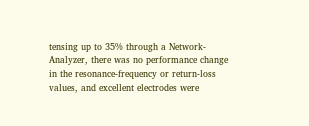tensing up to 35% through a Network-Analyzer, there was no performance change in the resonance-frequency or return-loss values, and excellent electrodes were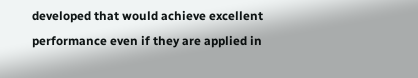developed that would achieve excellent performance even if they are applied in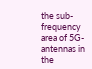the sub-frequency area of 5G-antennas in the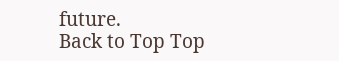future.
Back to Top Top